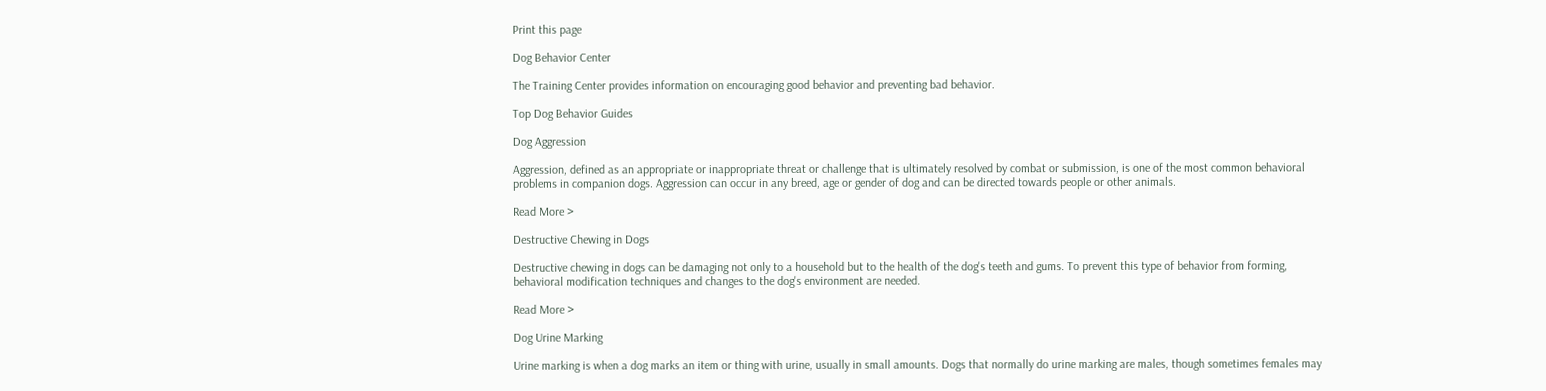Print this page

Dog Behavior Center

The Training Center provides information on encouraging good behavior and preventing bad behavior.

Top Dog Behavior Guides

Dog Aggression

Aggression, defined as an appropriate or inappropriate threat or challenge that is ultimately resolved by combat or submission, is one of the most common behavioral problems in companion dogs. Aggression can occur in any breed, age or gender of dog and can be directed towards people or other animals.

Read More >

Destructive Chewing in Dogs

Destructive chewing in dogs can be damaging not only to a household but to the health of the dog's teeth and gums. To prevent this type of behavior from forming, behavioral modification techniques and changes to the dog's environment are needed.

Read More >

Dog Urine Marking

Urine marking is when a dog marks an item or thing with urine, usually in small amounts. Dogs that normally do urine marking are males, though sometimes females may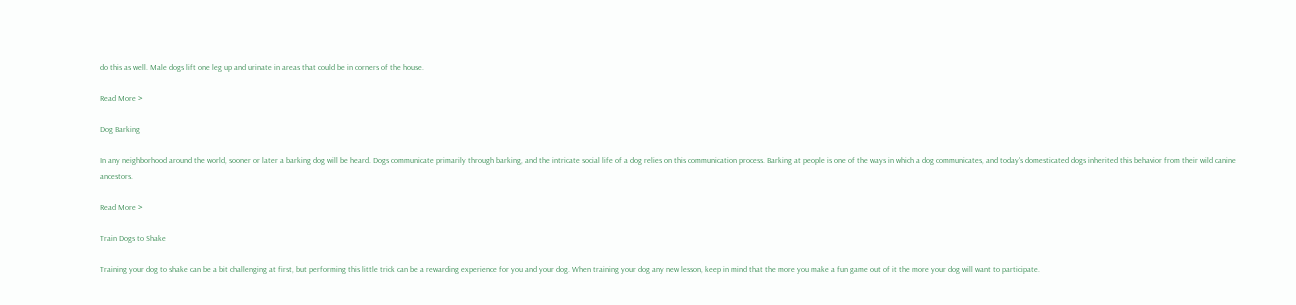do this as well. Male dogs lift one leg up and urinate in areas that could be in corners of the house.

Read More >

Dog Barking

In any neighborhood around the world, sooner or later a barking dog will be heard. Dogs communicate primarily through barking, and the intricate social life of a dog relies on this communication process. Barking at people is one of the ways in which a dog communicates, and today's domesticated dogs inherited this behavior from their wild canine ancestors.

Read More >

Train Dogs to Shake

Training your dog to shake can be a bit challenging at first, but performing this little trick can be a rewarding experience for you and your dog. When training your dog any new lesson, keep in mind that the more you make a fun game out of it the more your dog will want to participate.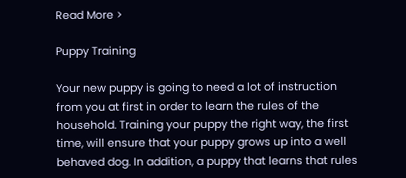Read More >

Puppy Training

Your new puppy is going to need a lot of instruction from you at first in order to learn the rules of the household. Training your puppy the right way, the first time, will ensure that your puppy grows up into a well behaved dog. In addition, a puppy that learns that rules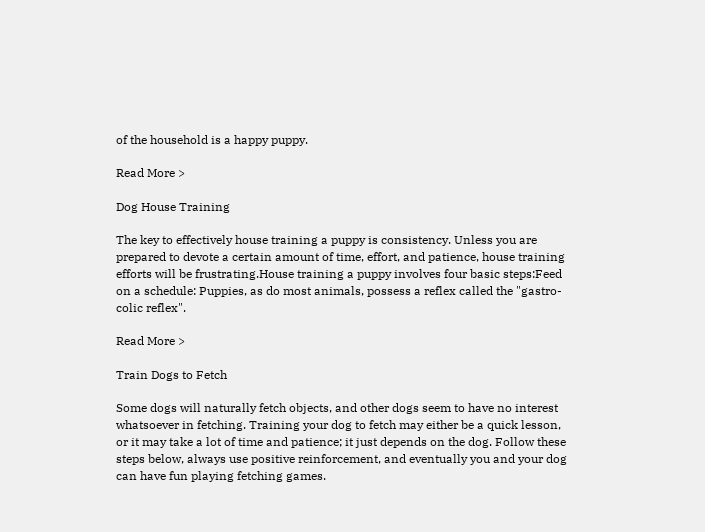of the household is a happy puppy.

Read More >

Dog House Training

The key to effectively house training a puppy is consistency. Unless you are prepared to devote a certain amount of time, effort, and patience, house training efforts will be frustrating.House training a puppy involves four basic steps:Feed on a schedule: Puppies, as do most animals, possess a reflex called the "gastro-colic reflex".

Read More >

Train Dogs to Fetch

Some dogs will naturally fetch objects, and other dogs seem to have no interest whatsoever in fetching. Training your dog to fetch may either be a quick lesson, or it may take a lot of time and patience; it just depends on the dog. Follow these steps below, always use positive reinforcement, and eventually you and your dog can have fun playing fetching games.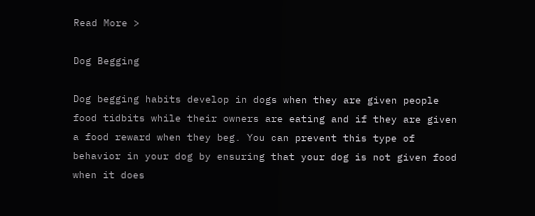Read More >

Dog Begging

Dog begging habits develop in dogs when they are given people food tidbits while their owners are eating and if they are given a food reward when they beg. You can prevent this type of behavior in your dog by ensuring that your dog is not given food when it does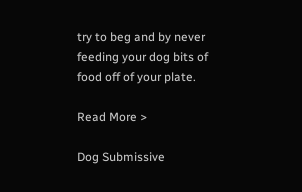try to beg and by never feeding your dog bits of food off of your plate.

Read More >

Dog Submissive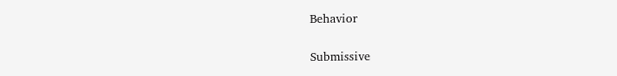Behavior

Submissive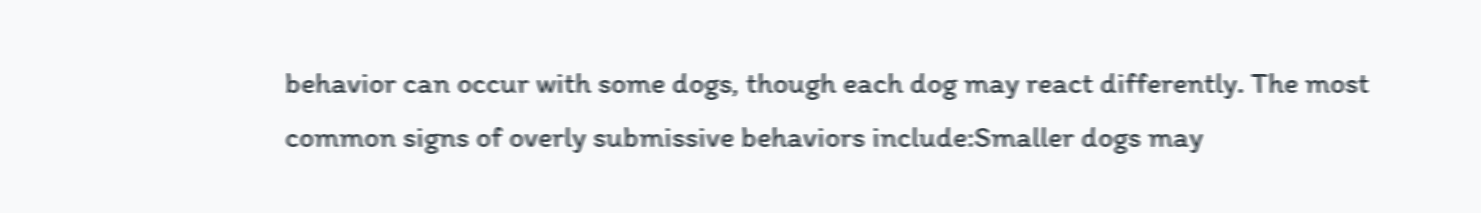behavior can occur with some dogs, though each dog may react differently. The most common signs of overly submissive behaviors include:Smaller dogs may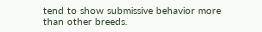tend to show submissive behavior more than other breeds.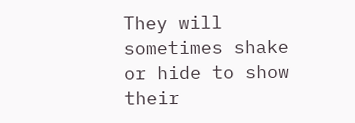They will sometimes shake or hide to show their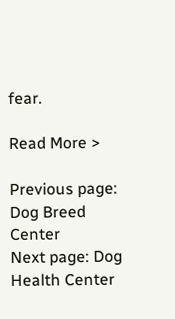fear.

Read More >

Previous page: Dog Breed Center
Next page: Dog Health Center